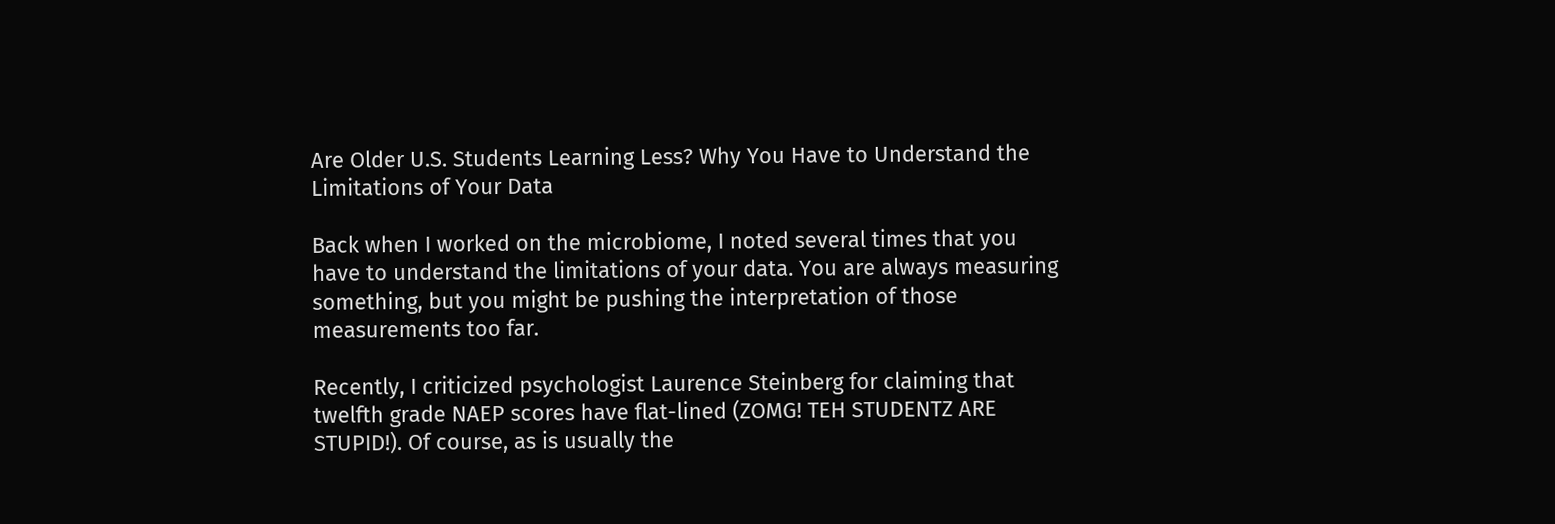Are Older U.S. Students Learning Less? Why You Have to Understand the Limitations of Your Data

Back when I worked on the microbiome, I noted several times that you have to understand the limitations of your data. You are always measuring something, but you might be pushing the interpretation of those measurements too far.

Recently, I criticized psychologist Laurence Steinberg for claiming that twelfth grade NAEP scores have flat-lined (ZOMG! TEH STUDENTZ ARE STUPID!). Of course, as is usually the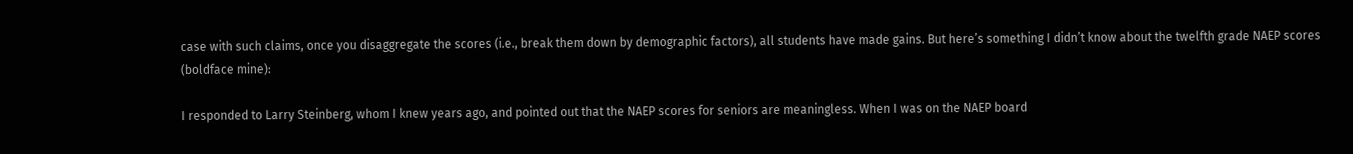case with such claims, once you disaggregate the scores (i.e., break them down by demographic factors), all students have made gains. But here’s something I didn’t know about the twelfth grade NAEP scores (boldface mine):

I responded to Larry Steinberg, whom I knew years ago, and pointed out that the NAEP scores for seniors are meaningless. When I was on the NAEP board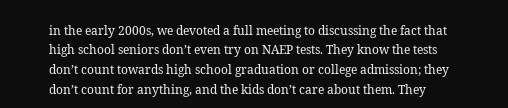in the early 2000s, we devoted a full meeting to discussing the fact that high school seniors don’t even try on NAEP tests. They know the tests don’t count towards high school graduation or college admission; they don’t count for anything, and the kids don’t care about them. They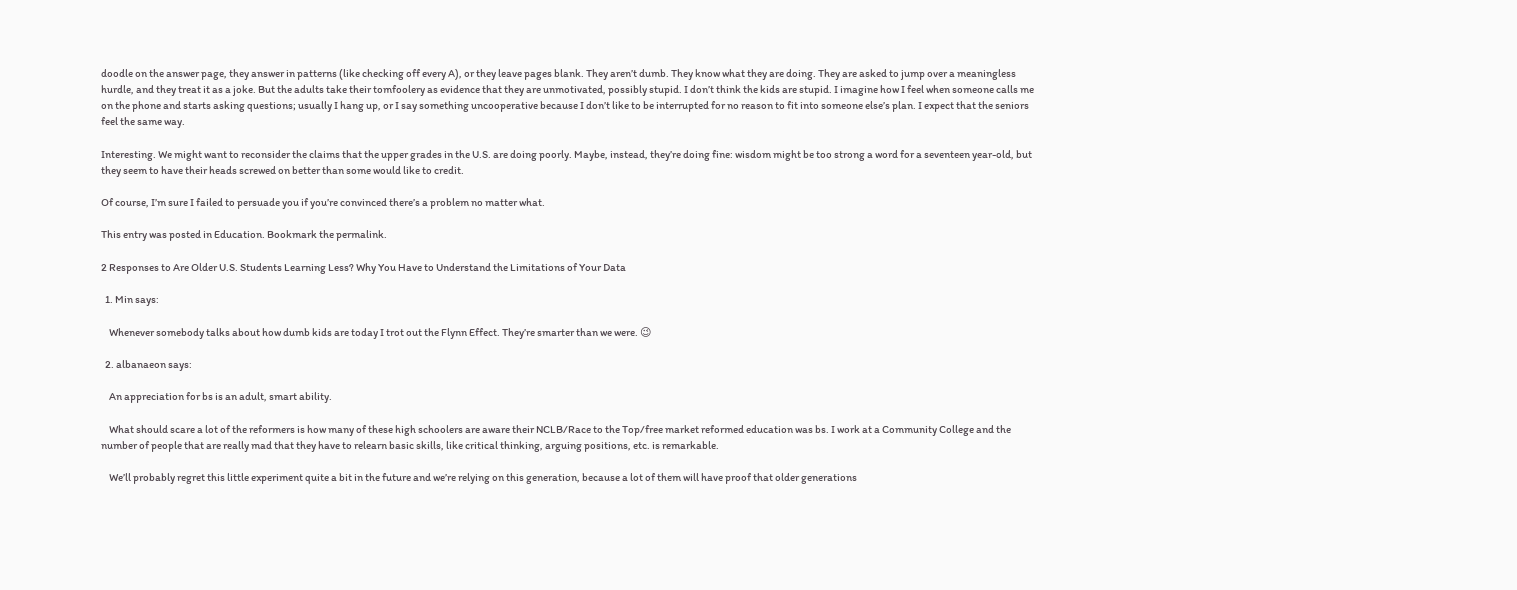doodle on the answer page, they answer in patterns (like checking off every A), or they leave pages blank. They aren’t dumb. They know what they are doing. They are asked to jump over a meaningless hurdle, and they treat it as a joke. But the adults take their tomfoolery as evidence that they are unmotivated, possibly stupid. I don’t think the kids are stupid. I imagine how I feel when someone calls me on the phone and starts asking questions; usually I hang up, or I say something uncooperative because I don’t like to be interrupted for no reason to fit into someone else’s plan. I expect that the seniors feel the same way.

Interesting. We might want to reconsider the claims that the upper grades in the U.S. are doing poorly. Maybe, instead, they’re doing fine: wisdom might be too strong a word for a seventeen year-old, but they seem to have their heads screwed on better than some would like to credit.

Of course, I’m sure I failed to persuade you if you’re convinced there’s a problem no matter what.

This entry was posted in Education. Bookmark the permalink.

2 Responses to Are Older U.S. Students Learning Less? Why You Have to Understand the Limitations of Your Data

  1. Min says:

    Whenever somebody talks about how dumb kids are today I trot out the Flynn Effect. They’re smarter than we were. 😉

  2. albanaeon says:

    An appreciation for bs is an adult, smart ability.

    What should scare a lot of the reformers is how many of these high schoolers are aware their NCLB/Race to the Top/free market reformed education was bs. I work at a Community College and the number of people that are really mad that they have to relearn basic skills, like critical thinking, arguing positions, etc. is remarkable.

    We’ll probably regret this little experiment quite a bit in the future and we’re relying on this generation, because a lot of them will have proof that older generations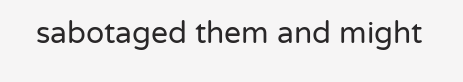sabotaged them and might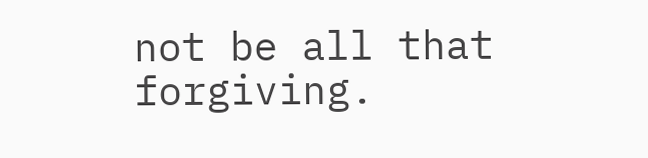not be all that forgiving.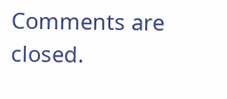Comments are closed.